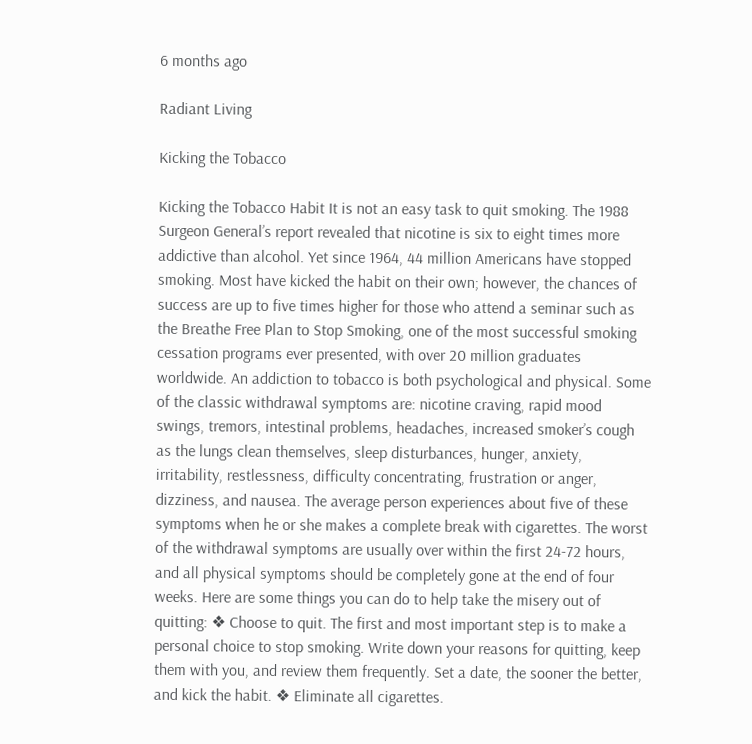6 months ago

Radiant Living

Kicking the Tobacco

Kicking the Tobacco Habit It is not an easy task to quit smoking. The 1988 Surgeon General’s report revealed that nicotine is six to eight times more addictive than alcohol. Yet since 1964, 44 million Americans have stopped smoking. Most have kicked the habit on their own; however, the chances of success are up to five times higher for those who attend a seminar such as the Breathe Free Plan to Stop Smoking, one of the most successful smoking cessation programs ever presented, with over 20 million graduates worldwide. An addiction to tobacco is both psychological and physical. Some of the classic withdrawal symptoms are: nicotine craving, rapid mood swings, tremors, intestinal problems, headaches, increased smoker’s cough as the lungs clean themselves, sleep disturbances, hunger, anxiety, irritability, restlessness, difficulty concentrating, frustration or anger, dizziness, and nausea. The average person experiences about five of these symptoms when he or she makes a complete break with cigarettes. The worst of the withdrawal symptoms are usually over within the first 24-72 hours, and all physical symptoms should be completely gone at the end of four weeks. Here are some things you can do to help take the misery out of quitting: ❖ Choose to quit. The first and most important step is to make a personal choice to stop smoking. Write down your reasons for quitting, keep them with you, and review them frequently. Set a date, the sooner the better, and kick the habit. ❖ Eliminate all cigarettes.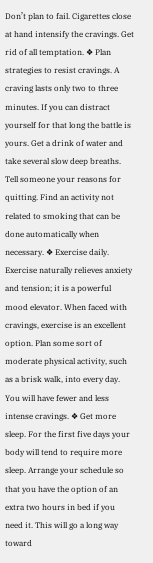Don’t plan to fail. Cigarettes close at hand intensify the cravings. Get rid of all temptation. ❖ Plan strategies to resist cravings. A craving lasts only two to three minutes. If you can distract yourself for that long the battle is yours. Get a drink of water and take several slow deep breaths. Tell someone your reasons for quitting. Find an activity not related to smoking that can be done automatically when necessary. ❖ Exercise daily. Exercise naturally relieves anxiety and tension; it is a powerful mood elevator. When faced with cravings, exercise is an excellent option. Plan some sort of moderate physical activity, such as a brisk walk, into every day. You will have fewer and less intense cravings. ❖ Get more sleep. For the first five days your body will tend to require more sleep. Arrange your schedule so that you have the option of an extra two hours in bed if you need it. This will go a long way toward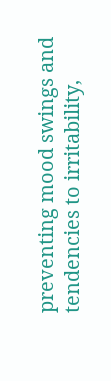preventing mood swings and tendencies to irritability,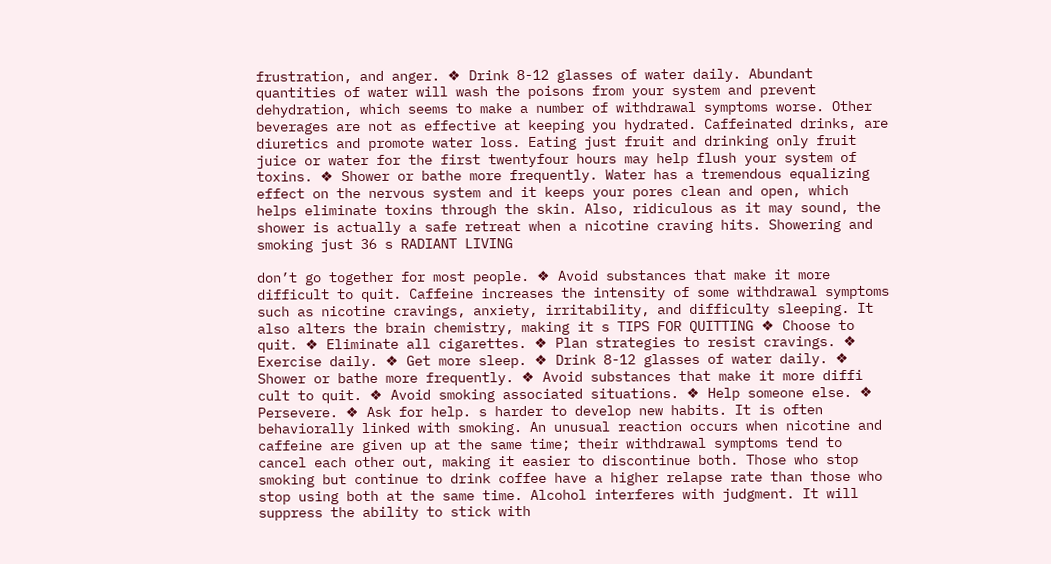frustration, and anger. ❖ Drink 8-12 glasses of water daily. Abundant quantities of water will wash the poisons from your system and prevent dehydration, which seems to make a number of withdrawal symptoms worse. Other beverages are not as effective at keeping you hydrated. Caffeinated drinks, are diuretics and promote water loss. Eating just fruit and drinking only fruit juice or water for the first twentyfour hours may help flush your system of toxins. ❖ Shower or bathe more frequently. Water has a tremendous equalizing effect on the nervous system and it keeps your pores clean and open, which helps eliminate toxins through the skin. Also, ridiculous as it may sound, the shower is actually a safe retreat when a nicotine craving hits. Showering and smoking just 36 s RADIANT LIVING

don’t go together for most people. ❖ Avoid substances that make it more difficult to quit. Caffeine increases the intensity of some withdrawal symptoms such as nicotine cravings, anxiety, irritability, and difficulty sleeping. It also alters the brain chemistry, making it s TIPS FOR QUITTING ❖ Choose to quit. ❖ Eliminate all cigarettes. ❖ Plan strategies to resist cravings. ❖ Exercise daily. ❖ Get more sleep. ❖ Drink 8-12 glasses of water daily. ❖ Shower or bathe more frequently. ❖ Avoid substances that make it more diffi cult to quit. ❖ Avoid smoking associated situations. ❖ Help someone else. ❖ Persevere. ❖ Ask for help. s harder to develop new habits. It is often behaviorally linked with smoking. An unusual reaction occurs when nicotine and caffeine are given up at the same time; their withdrawal symptoms tend to cancel each other out, making it easier to discontinue both. Those who stop smoking but continue to drink coffee have a higher relapse rate than those who stop using both at the same time. Alcohol interferes with judgment. It will suppress the ability to stick with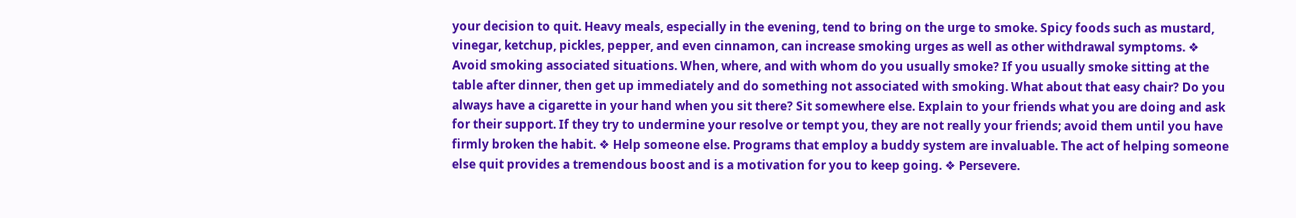your decision to quit. Heavy meals, especially in the evening, tend to bring on the urge to smoke. Spicy foods such as mustard, vinegar, ketchup, pickles, pepper, and even cinnamon, can increase smoking urges as well as other withdrawal symptoms. ❖ Avoid smoking associated situations. When, where, and with whom do you usually smoke? If you usually smoke sitting at the table after dinner, then get up immediately and do something not associated with smoking. What about that easy chair? Do you always have a cigarette in your hand when you sit there? Sit somewhere else. Explain to your friends what you are doing and ask for their support. If they try to undermine your resolve or tempt you, they are not really your friends; avoid them until you have firmly broken the habit. ❖ Help someone else. Programs that employ a buddy system are invaluable. The act of helping someone else quit provides a tremendous boost and is a motivation for you to keep going. ❖ Persevere.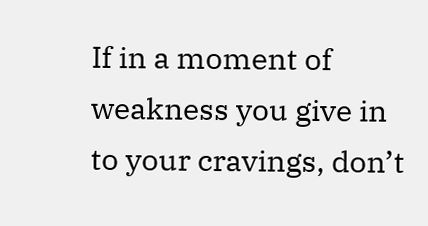If in a moment of weakness you give in to your cravings, don’t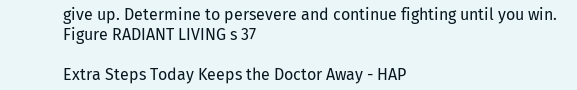give up. Determine to persevere and continue fighting until you win. Figure RADIANT LIVING s 37

Extra Steps Today Keeps the Doctor Away - HAP